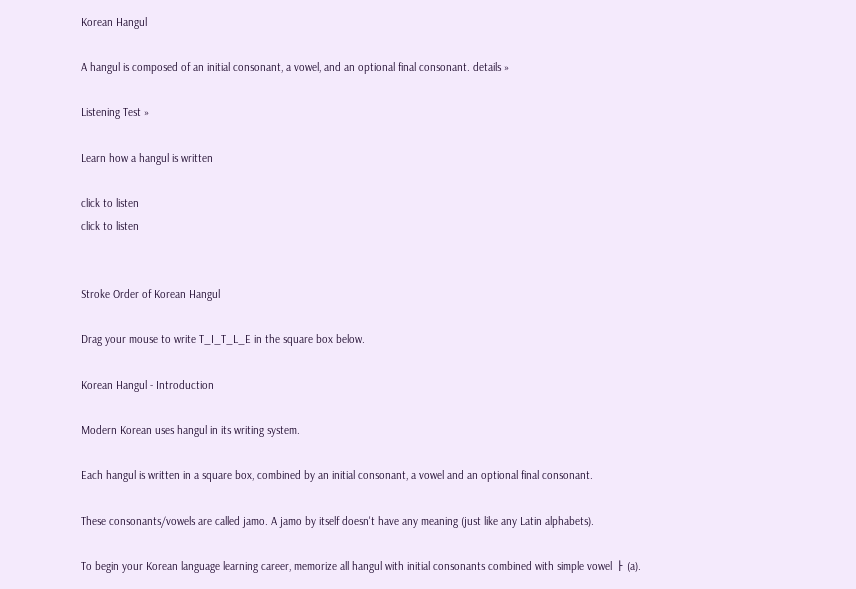Korean Hangul

A hangul is composed of an initial consonant, a vowel, and an optional final consonant. details »

Listening Test »

Learn how a hangul is written

click to listen
click to listen


Stroke Order of Korean Hangul

Drag your mouse to write T_I_T_L_E in the square box below.

Korean Hangul - Introduction

Modern Korean uses hangul in its writing system.

Each hangul is written in a square box, combined by an initial consonant, a vowel and an optional final consonant.

These consonants/vowels are called jamo. A jamo by itself doesn't have any meaning (just like any Latin alphabets).

To begin your Korean language learning career, memorize all hangul with initial consonants combined with simple vowel ㅏ (a).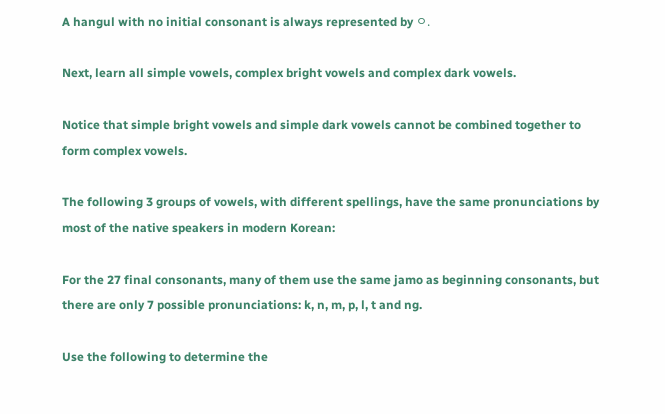A hangul with no initial consonant is always represented by ㅇ.

Next, learn all simple vowels, complex bright vowels and complex dark vowels.

Notice that simple bright vowels and simple dark vowels cannot be combined together to form complex vowels.

The following 3 groups of vowels, with different spellings, have the same pronunciations by most of the native speakers in modern Korean:

For the 27 final consonants, many of them use the same jamo as beginning consonants, but there are only 7 possible pronunciations: k, n, m, p, l, t and ng.

Use the following to determine the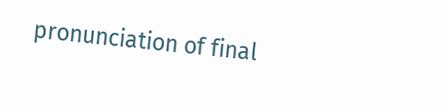pronunciation of final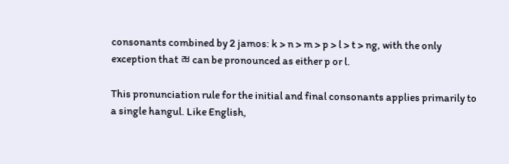consonants combined by 2 jamos: k > n > m > p > l > t > ng, with the only exception that ㄼ can be pronounced as either p or l.

This pronunciation rule for the initial and final consonants applies primarily to a single hangul. Like English,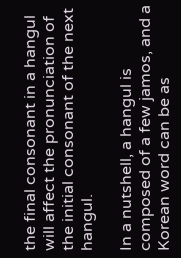the final consonant in a hangul will affect the pronunciation of the initial consonant of the next hangul.

In a nutshell, a hangul is composed of a few jamos, and a Korean word can be as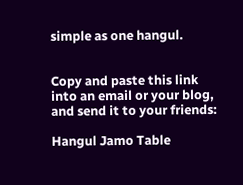simple as one hangul.


Copy and paste this link into an email or your blog, and send it to your friends:

Hangul Jamo Table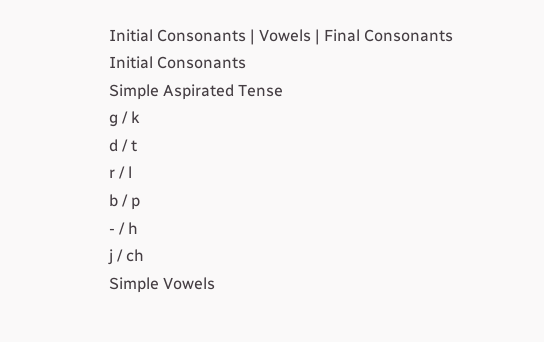Initial Consonants | Vowels | Final Consonants
Initial Consonants
Simple Aspirated Tense
g / k
d / t
r / l
b / p
- / h
j / ch
Simple Vowels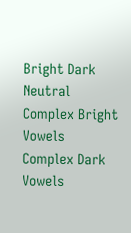Bright Dark Neutral
Complex Bright Vowels
Complex Dark Vowels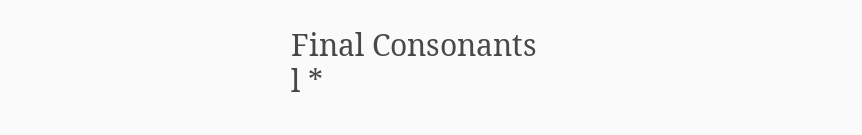Final Consonants
l *